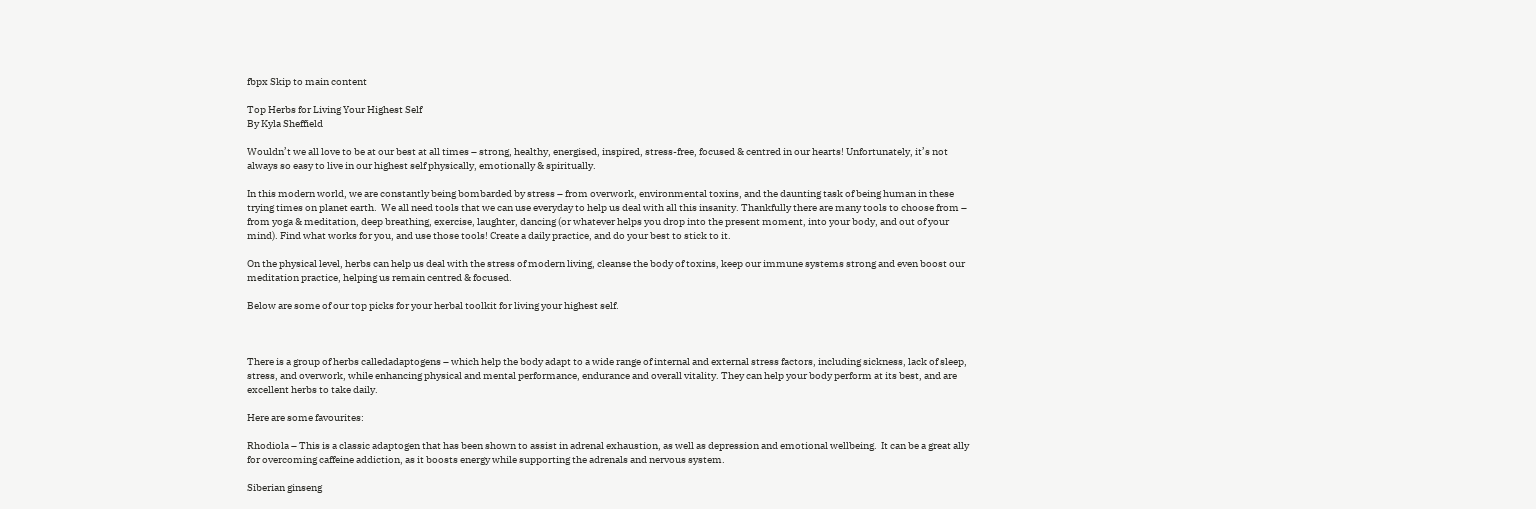fbpx Skip to main content

Top Herbs for Living Your Highest Self
By Kyla Sheffield

Wouldn’t we all love to be at our best at all times – strong, healthy, energised, inspired, stress-free, focused & centred in our hearts! Unfortunately, it’s not always so easy to live in our highest self physically, emotionally & spiritually.

In this modern world, we are constantly being bombarded by stress – from overwork, environmental toxins, and the daunting task of being human in these trying times on planet earth.  We all need tools that we can use everyday to help us deal with all this insanity. Thankfully there are many tools to choose from – from yoga & meditation, deep breathing, exercise, laughter, dancing (or whatever helps you drop into the present moment, into your body, and out of your mind). Find what works for you, and use those tools! Create a daily practice, and do your best to stick to it.

On the physical level, herbs can help us deal with the stress of modern living, cleanse the body of toxins, keep our immune systems strong and even boost our meditation practice, helping us remain centred & focused.

Below are some of our top picks for your herbal toolkit for living your highest self.



There is a group of herbs calledadaptogens – which help the body adapt to a wide range of internal and external stress factors, including sickness, lack of sleep, stress, and overwork, while enhancing physical and mental performance, endurance and overall vitality. They can help your body perform at its best, and are excellent herbs to take daily.

Here are some favourites:

Rhodiola – This is a classic adaptogen that has been shown to assist in adrenal exhaustion, as well as depression and emotional wellbeing.  It can be a great ally for overcoming caffeine addiction, as it boosts energy while supporting the adrenals and nervous system.

Siberian ginseng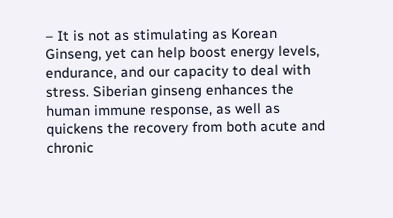– It is not as stimulating as Korean Ginseng, yet can help boost energy levels, endurance, and our capacity to deal with stress. Siberian ginseng enhances the human immune response, as well as quickens the recovery from both acute and chronic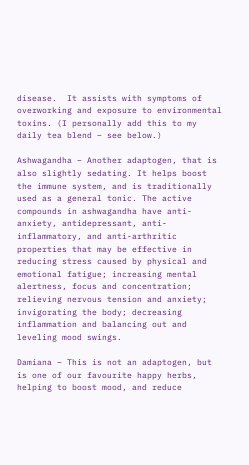disease.  It assists with symptoms of overworking and exposure to environmental toxins. (I personally add this to my daily tea blend – see below.)

Ashwagandha – Another adaptogen, that is also slightly sedating. It helps boost the immune system, and is traditionally used as a general tonic. The active compounds in ashwagandha have anti-anxiety, antidepressant, anti-inflammatory, and anti-arthritic properties that may be effective in reducing stress caused by physical and emotional fatigue; increasing mental alertness, focus and concentration; relieving nervous tension and anxiety; invigorating the body; decreasing inflammation and balancing out and leveling mood swings.

Damiana – This is not an adaptogen, but is one of our favourite happy herbs, helping to boost mood, and reduce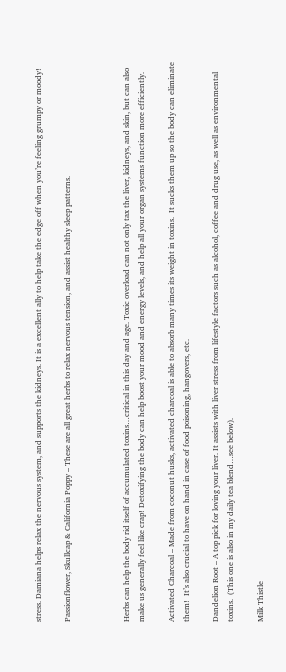stress. Damiana helps relax the nervous system, and supports the kidneys. It is a excellent ally to help take the edge off when you’re feeling grumpy or moody!

Passionflower, Skullcap & California Poppy – These are all great herbs to relax nervous tension, and assist healthy sleep patterns.



Herbs can help the body rid itself of accumulated toxins…critical in this day and age. Toxic overload can not only tax the liver, kidneys, and skin, but can also make us generally feel like crap! Detoxifying the body can help boost your mood and energy levels, and help all your organ systems function more efficiently.

Activated Charcoal – Made from coconut husks, activated charcoal is able to absorb many times its weight in toxins.  It sucks them up so the body can eliminate them!  It’s also crucial to have on hand in case of food poisoning, hangovers, etc.

Dandelion Root – A top pick for loving your liver. It assists with liver stress from lifestyle factors such as alcohol, coffee and drug use, as well as environmental toxins.  (This one is also in my daily tea blend…see below).

Milk Thistle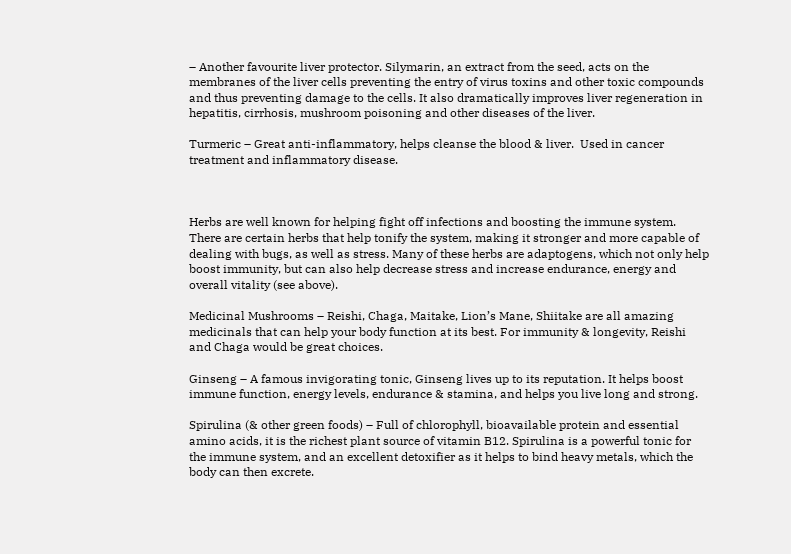– Another favourite liver protector. Silymarin, an extract from the seed, acts on the membranes of the liver cells preventing the entry of virus toxins and other toxic compounds and thus preventing damage to the cells. It also dramatically improves liver regeneration in hepatitis, cirrhosis, mushroom poisoning and other diseases of the liver.

Turmeric – Great anti-inflammatory, helps cleanse the blood & liver.  Used in cancer treatment and inflammatory disease.



Herbs are well known for helping fight off infections and boosting the immune system. There are certain herbs that help tonify the system, making it stronger and more capable of dealing with bugs, as well as stress. Many of these herbs are adaptogens, which not only help boost immunity, but can also help decrease stress and increase endurance, energy and overall vitality (see above).

Medicinal Mushrooms – Reishi, Chaga, Maitake, Lion’s Mane, Shiitake are all amazing medicinals that can help your body function at its best. For immunity & longevity, Reishi and Chaga would be great choices.

Ginseng – A famous invigorating tonic, Ginseng lives up to its reputation. It helps boost immune function, energy levels, endurance & stamina, and helps you live long and strong.

Spirulina (& other green foods) – Full of chlorophyll, bioavailable protein and essential amino acids, it is the richest plant source of vitamin B12. Spirulina is a powerful tonic for the immune system, and an excellent detoxifier as it helps to bind heavy metals, which the body can then excrete.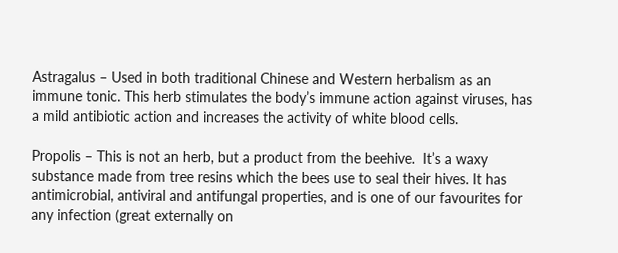Astragalus – Used in both traditional Chinese and Western herbalism as an immune tonic. This herb stimulates the body’s immune action against viruses, has a mild antibiotic action and increases the activity of white blood cells.

Propolis – This is not an herb, but a product from the beehive.  It’s a waxy substance made from tree resins which the bees use to seal their hives. It has antimicrobial, antiviral and antifungal properties, and is one of our favourites for any infection (great externally on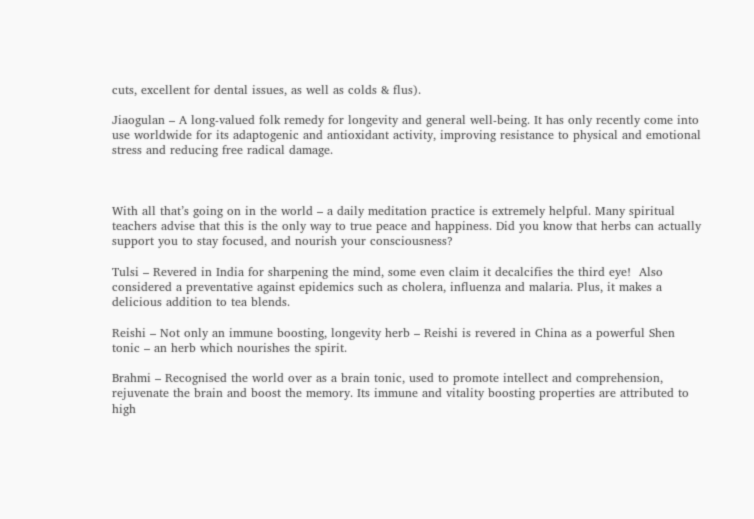cuts, excellent for dental issues, as well as colds & flus).

Jiaogulan – A long-valued folk remedy for longevity and general well-being. It has only recently come into use worldwide for its adaptogenic and antioxidant activity, improving resistance to physical and emotional stress and reducing free radical damage.



With all that’s going on in the world – a daily meditation practice is extremely helpful. Many spiritual teachers advise that this is the only way to true peace and happiness. Did you know that herbs can actually support you to stay focused, and nourish your consciousness?

Tulsi – Revered in India for sharpening the mind, some even claim it decalcifies the third eye!  Also considered a preventative against epidemics such as cholera, influenza and malaria. Plus, it makes a delicious addition to tea blends.

Reishi – Not only an immune boosting, longevity herb – Reishi is revered in China as a powerful Shen tonic – an herb which nourishes the spirit.

Brahmi – Recognised the world over as a brain tonic, used to promote intellect and comprehension, rejuvenate the brain and boost the memory. Its immune and vitality boosting properties are attributed to high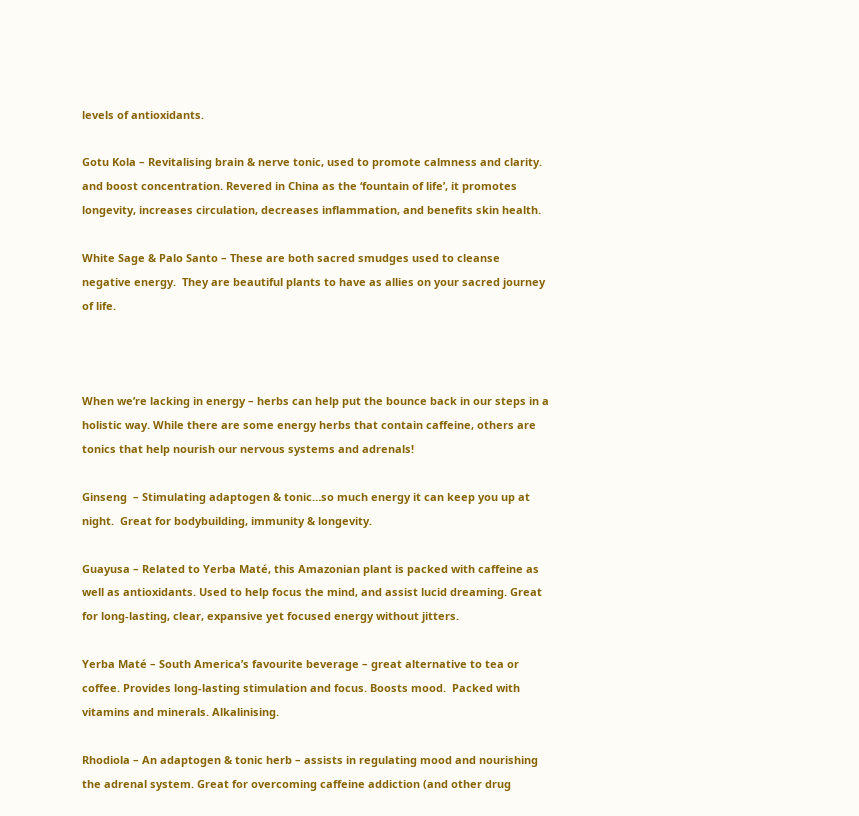levels of antioxidants.

Gotu Kola – Revitalising brain & nerve tonic, used to promote calmness and clarity. and boost concentration. Revered in China as the ‘fountain of life’, it promotes longevity, increases circulation, decreases inflammation, and benefits skin health.

White Sage & Palo Santo – These are both sacred smudges used to cleanse negative energy.  They are beautiful plants to have as allies on your sacred journey of life.



When we’re lacking in energy – herbs can help put the bounce back in our steps in a holistic way. While there are some energy herbs that contain caffeine, others are tonics that help nourish our nervous systems and adrenals!

Ginseng  – Stimulating adaptogen & tonic…so much energy it can keep you up at night.  Great for bodybuilding, immunity & longevity.

Guayusa – Related to Yerba Maté, this Amazonian plant is packed with caffeine as well as antioxidants. Used to help focus the mind, and assist lucid dreaming. Great for long-lasting, clear, expansive yet focused energy without jitters.

Yerba Maté – South America’s favourite beverage – great alternative to tea or coffee. Provides long-lasting stimulation and focus. Boosts mood.  Packed with vitamins and minerals. Alkalinising.

Rhodiola – An adaptogen & tonic herb – assists in regulating mood and nourishing the adrenal system. Great for overcoming caffeine addiction (and other drug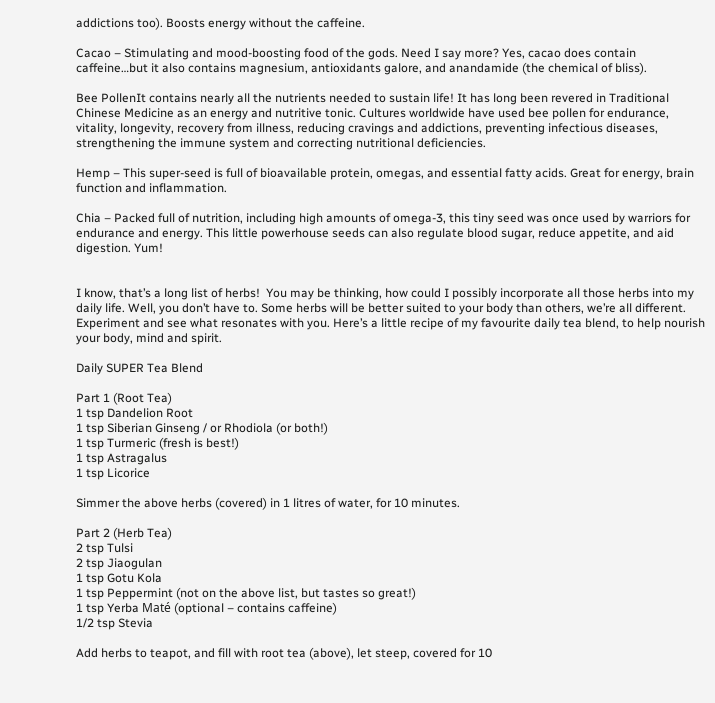addictions too). Boosts energy without the caffeine.

Cacao – Stimulating and mood-boosting food of the gods. Need I say more? Yes, cacao does contain caffeine…but it also contains magnesium, antioxidants galore, and anandamide (the chemical of bliss).

Bee PollenIt contains nearly all the nutrients needed to sustain life! It has long been revered in Traditional Chinese Medicine as an energy and nutritive tonic. Cultures worldwide have used bee pollen for endurance, vitality, longevity, recovery from illness, reducing cravings and addictions, preventing infectious diseases, strengthening the immune system and correcting nutritional deficiencies.

Hemp – This super-seed is full of bioavailable protein, omegas, and essential fatty acids. Great for energy, brain function and inflammation.

Chia – Packed full of nutrition, including high amounts of omega-3, this tiny seed was once used by warriors for endurance and energy. This little powerhouse seeds can also regulate blood sugar, reduce appetite, and aid digestion. Yum!


I know, that’s a long list of herbs!  You may be thinking, how could I possibly incorporate all those herbs into my daily life. Well, you don’t have to. Some herbs will be better suited to your body than others, we’re all different. Experiment and see what resonates with you. Here’s a little recipe of my favourite daily tea blend, to help nourish your body, mind and spirit.

Daily SUPER Tea Blend

Part 1 (Root Tea)
1 tsp Dandelion Root
1 tsp Siberian Ginseng / or Rhodiola (or both!)
1 tsp Turmeric (fresh is best!)
1 tsp Astragalus
1 tsp Licorice

Simmer the above herbs (covered) in 1 litres of water, for 10 minutes.

Part 2 (Herb Tea)
2 tsp Tulsi
2 tsp Jiaogulan
1 tsp Gotu Kola
1 tsp Peppermint (not on the above list, but tastes so great!)
1 tsp Yerba Maté (optional – contains caffeine)
1/2 tsp Stevia

Add herbs to teapot, and fill with root tea (above), let steep, covered for 10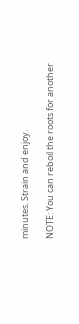minutes. Strain and enjoy.

NOTE: You can reboil the roots for another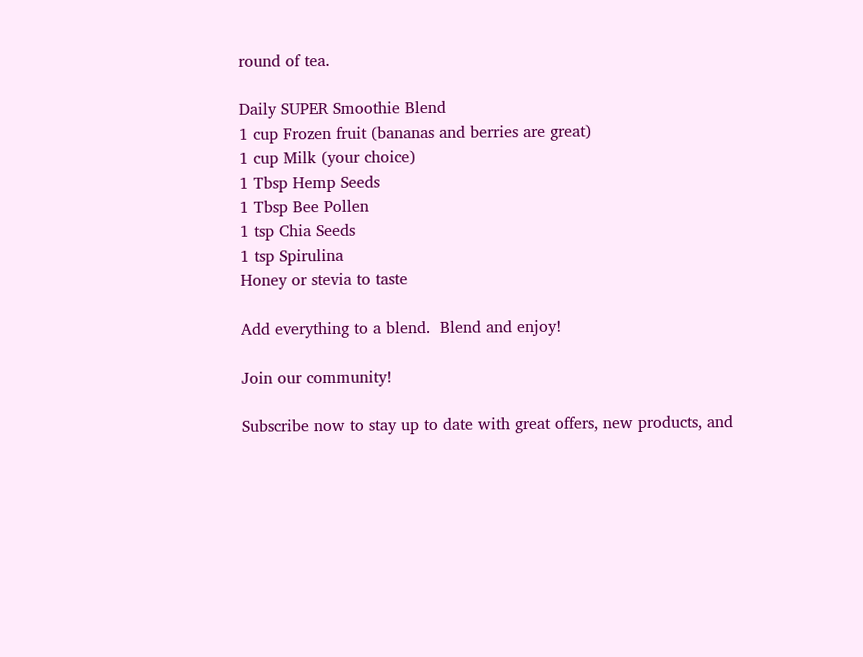round of tea.

Daily SUPER Smoothie Blend
1 cup Frozen fruit (bananas and berries are great)
1 cup Milk (your choice)
1 Tbsp Hemp Seeds
1 Tbsp Bee Pollen
1 tsp Chia Seeds
1 tsp Spirulina
Honey or stevia to taste

Add everything to a blend.  Blend and enjoy!

Join our community!

Subscribe now to stay up to date with great offers, new products, and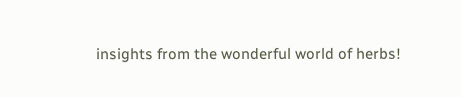insights from the wonderful world of herbs!